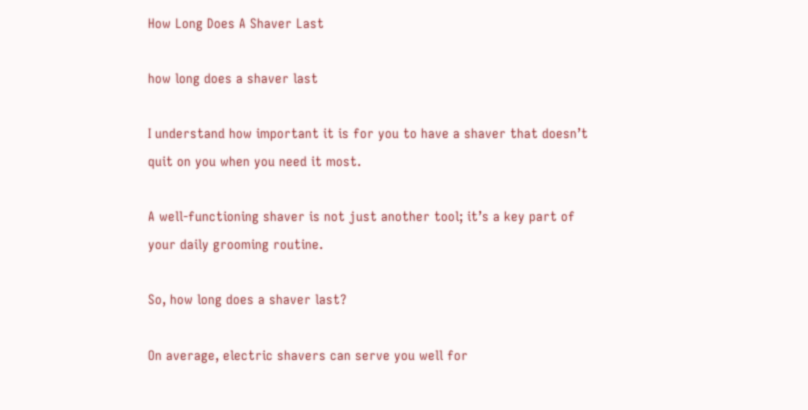How Long Does A Shaver Last

how long does a shaver last

I understand how important it is for you to have a shaver that doesn’t quit on you when you need it most.

A well-functioning shaver is not just another tool; it’s a key part of your daily grooming routine.

So, how long does a shaver last?

On average, electric shavers can serve you well for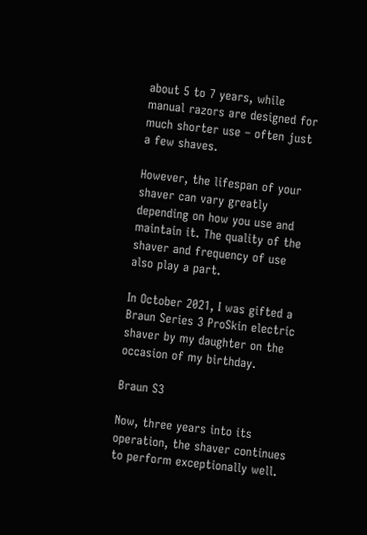about 5 to 7 years, while manual razors are designed for much shorter use – often just a few shaves.

However, the lifespan of your shaver can vary greatly depending on how you use and maintain it. The quality of the shaver and frequency of use also play a part.

In October 2021, I was gifted a Braun Series 3 ProSkin electric shaver by my daughter on the occasion of my birthday.

Braun S3

Now, three years into its operation, the shaver continues to perform exceptionally well.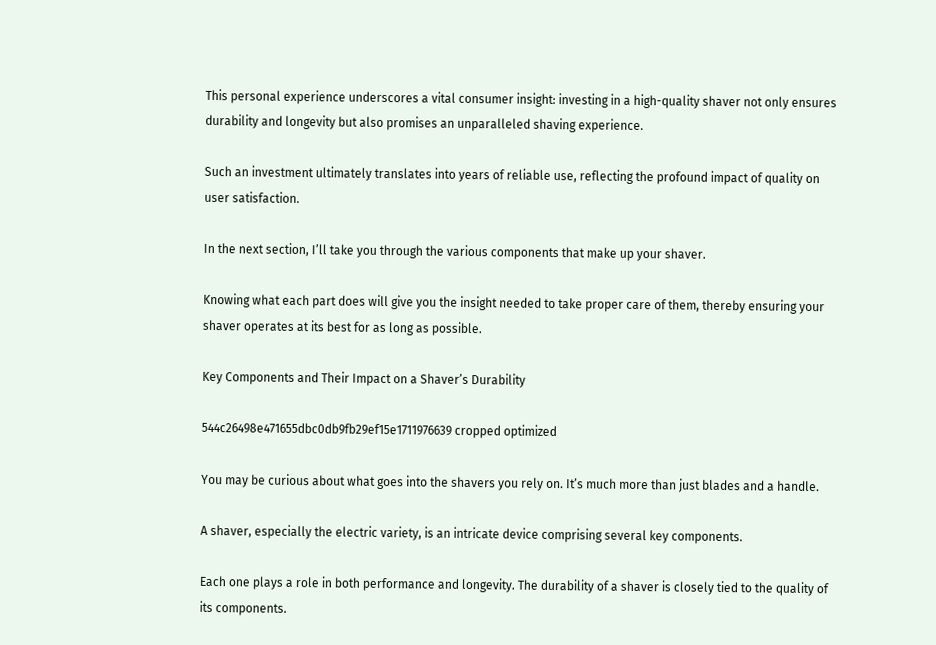This personal experience underscores a vital consumer insight: investing in a high-quality shaver not only ensures durability and longevity but also promises an unparalleled shaving experience.

Such an investment ultimately translates into years of reliable use, reflecting the profound impact of quality on user satisfaction.

In the next section, I’ll take you through the various components that make up your shaver.

Knowing what each part does will give you the insight needed to take proper care of them, thereby ensuring your shaver operates at its best for as long as possible.

Key Components and Their Impact on a Shaver’s Durability

544c26498e471655dbc0db9fb29ef15e1711976639 cropped optimized

You may be curious about what goes into the shavers you rely on. It’s much more than just blades and a handle.

A shaver, especially the electric variety, is an intricate device comprising several key components.

Each one plays a role in both performance and longevity. The durability of a shaver is closely tied to the quality of its components.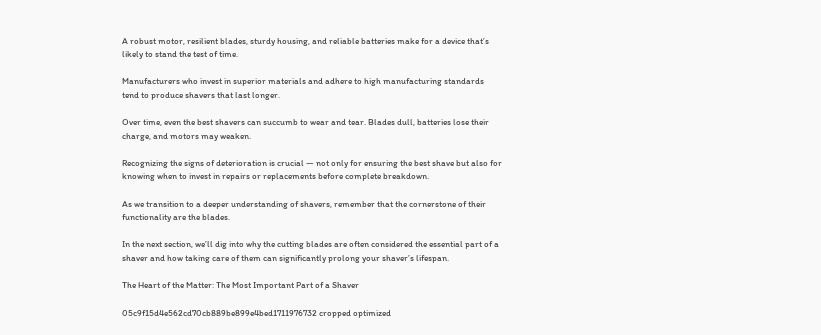A robust motor, resilient blades, sturdy housing, and reliable batteries make for a device that’s likely to stand the test of time.

Manufacturers who invest in superior materials and adhere to high manufacturing standards tend to produce shavers that last longer.

Over time, even the best shavers can succumb to wear and tear. Blades dull, batteries lose their charge, and motors may weaken.

Recognizing the signs of deterioration is crucial — not only for ensuring the best shave but also for knowing when to invest in repairs or replacements before complete breakdown.

As we transition to a deeper understanding of shavers, remember that the cornerstone of their functionality are the blades.

In the next section, we’ll dig into why the cutting blades are often considered the essential part of a shaver and how taking care of them can significantly prolong your shaver’s lifespan.

The Heart of the Matter: The Most Important Part of a Shaver

05c9f15d4e562cd70cb889be899e4bed1711976732 cropped optimized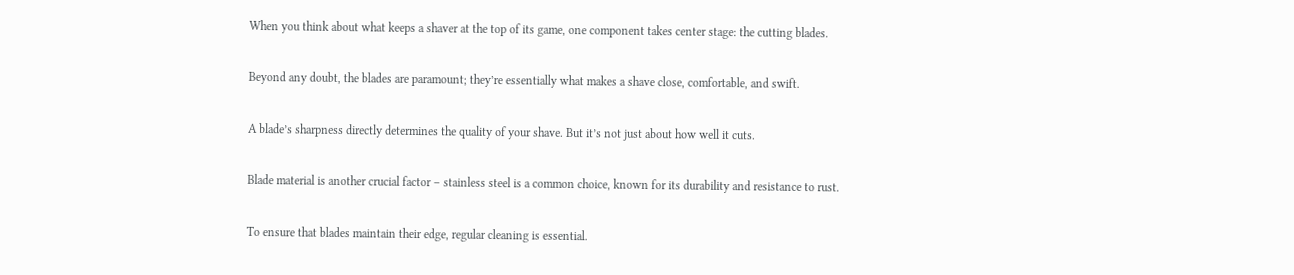When you think about what keeps a shaver at the top of its game, one component takes center stage: the cutting blades.

Beyond any doubt, the blades are paramount; they’re essentially what makes a shave close, comfortable, and swift.

A blade’s sharpness directly determines the quality of your shave. But it’s not just about how well it cuts.

Blade material is another crucial factor – stainless steel is a common choice, known for its durability and resistance to rust.

To ensure that blades maintain their edge, regular cleaning is essential.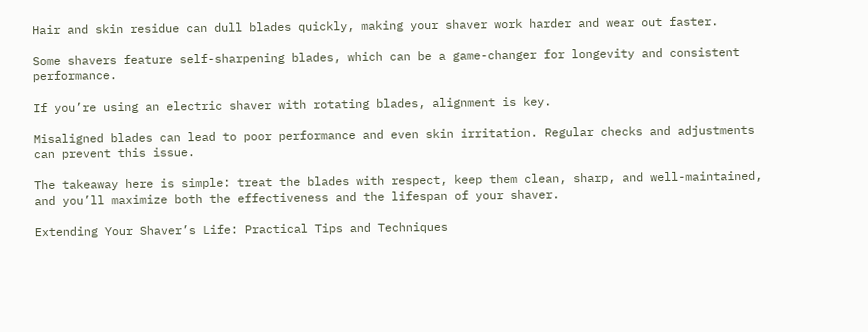Hair and skin residue can dull blades quickly, making your shaver work harder and wear out faster.

Some shavers feature self-sharpening blades, which can be a game-changer for longevity and consistent performance.

If you’re using an electric shaver with rotating blades, alignment is key.

Misaligned blades can lead to poor performance and even skin irritation. Regular checks and adjustments can prevent this issue.

The takeaway here is simple: treat the blades with respect, keep them clean, sharp, and well-maintained, and you’ll maximize both the effectiveness and the lifespan of your shaver.

Extending Your Shaver’s Life: Practical Tips and Techniques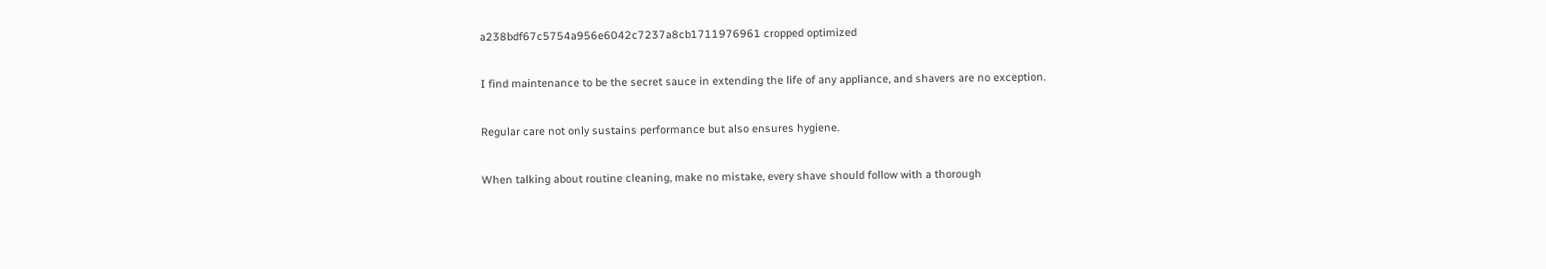a238bdf67c5754a956e6042c7237a8cb1711976961 cropped optimized

I find maintenance to be the secret sauce in extending the life of any appliance, and shavers are no exception.

Regular care not only sustains performance but also ensures hygiene.

When talking about routine cleaning, make no mistake, every shave should follow with a thorough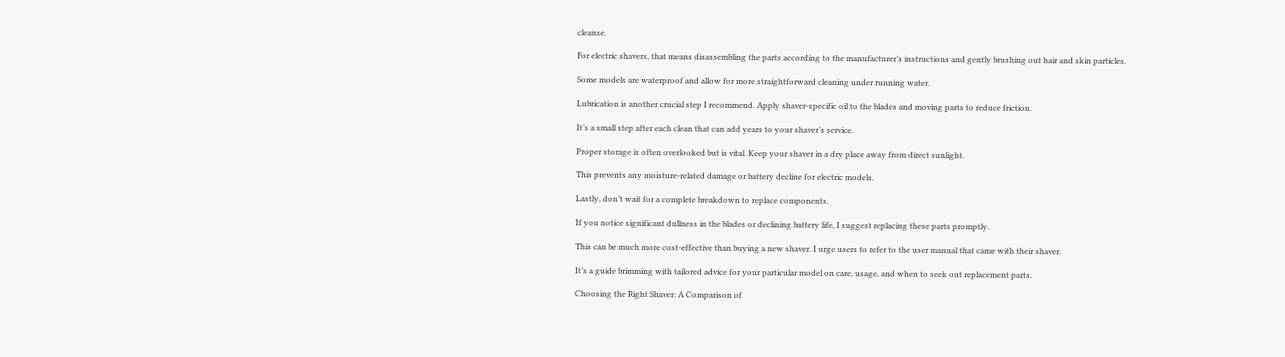cleanse.

For electric shavers, that means disassembling the parts according to the manufacturer’s instructions and gently brushing out hair and skin particles.

Some models are waterproof and allow for more straightforward cleaning under running water.

Lubrication is another crucial step I recommend. Apply shaver-specific oil to the blades and moving parts to reduce friction.

It’s a small step after each clean that can add years to your shaver’s service.

Proper storage is often overlooked but is vital. Keep your shaver in a dry place away from direct sunlight.

This prevents any moisture-related damage or battery decline for electric models.

Lastly, don’t wait for a complete breakdown to replace components.

If you notice significant dullness in the blades or declining battery life, I suggest replacing these parts promptly.

This can be much more cost-effective than buying a new shaver. I urge users to refer to the user manual that came with their shaver.

It’s a guide brimming with tailored advice for your particular model on care, usage, and when to seek out replacement parts.

Choosing the Right Shaver: A Comparison of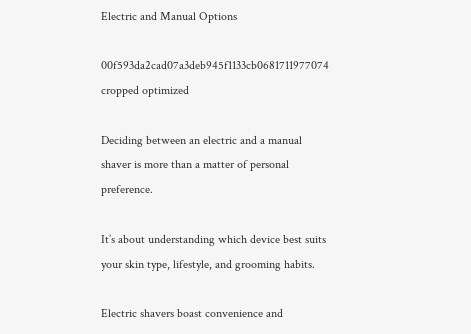Electric and Manual Options

00f593da2cad07a3deb945f1133cb0681711977074 cropped optimized

Deciding between an electric and a manual shaver is more than a matter of personal preference.

It’s about understanding which device best suits your skin type, lifestyle, and grooming habits.

Electric shavers boast convenience and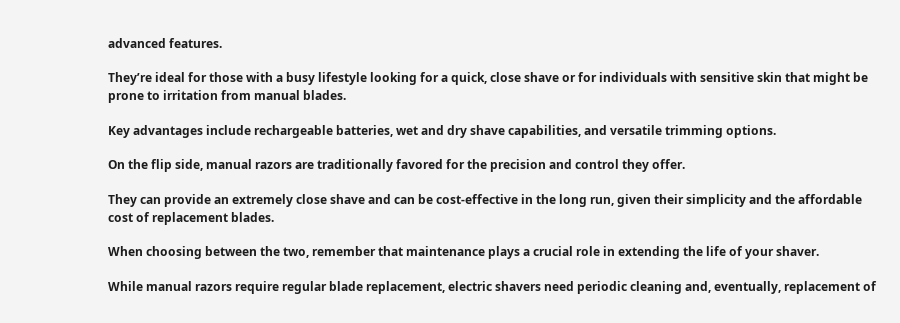advanced features.

They’re ideal for those with a busy lifestyle looking for a quick, close shave or for individuals with sensitive skin that might be prone to irritation from manual blades.

Key advantages include rechargeable batteries, wet and dry shave capabilities, and versatile trimming options.

On the flip side, manual razors are traditionally favored for the precision and control they offer.

They can provide an extremely close shave and can be cost-effective in the long run, given their simplicity and the affordable cost of replacement blades.

When choosing between the two, remember that maintenance plays a crucial role in extending the life of your shaver.

While manual razors require regular blade replacement, electric shavers need periodic cleaning and, eventually, replacement of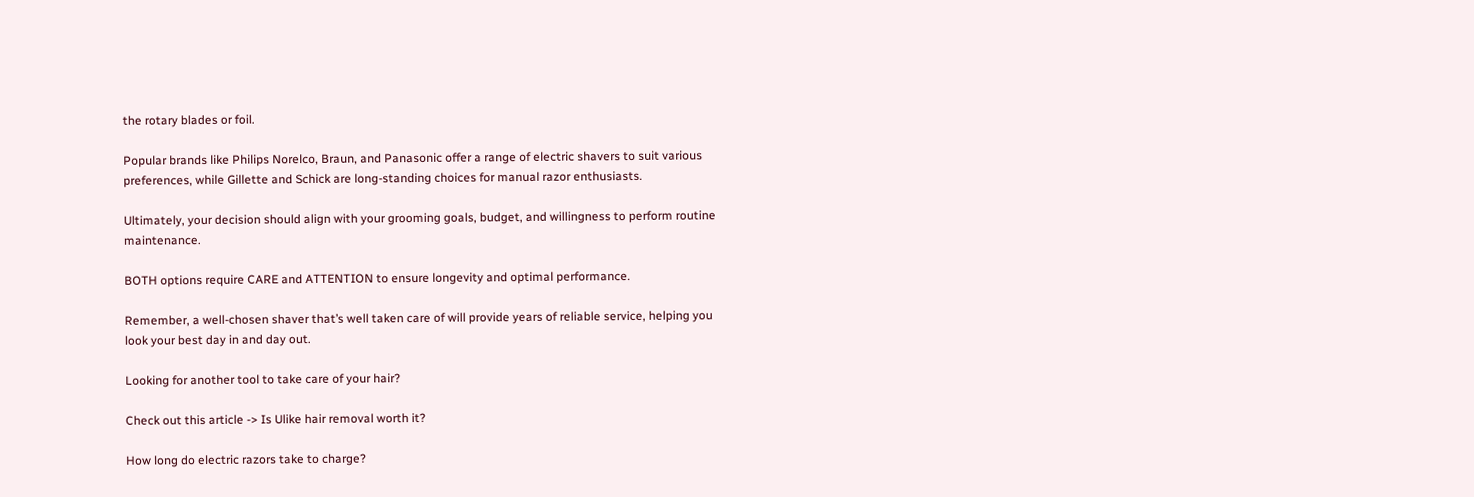the rotary blades or foil.

Popular brands like Philips Norelco, Braun, and Panasonic offer a range of electric shavers to suit various preferences, while Gillette and Schick are long-standing choices for manual razor enthusiasts.

Ultimately, your decision should align with your grooming goals, budget, and willingness to perform routine maintenance.

BOTH options require CARE and ATTENTION to ensure longevity and optimal performance.

Remember, a well-chosen shaver that’s well taken care of will provide years of reliable service, helping you look your best day in and day out.

Looking for another tool to take care of your hair?

Check out this article -> Is Ulike hair removal worth it?

How long do electric razors take to charge?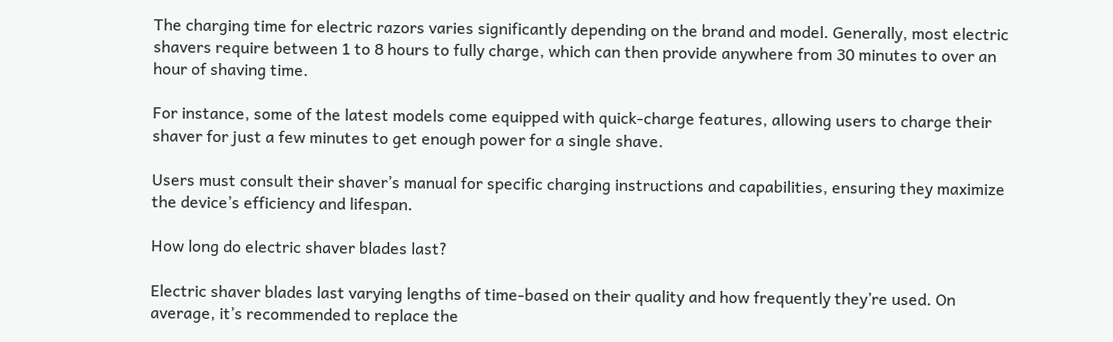The charging time for electric razors varies significantly depending on the brand and model. Generally, most electric shavers require between 1 to 8 hours to fully charge, which can then provide anywhere from 30 minutes to over an hour of shaving time.

For instance, some of the latest models come equipped with quick-charge features, allowing users to charge their shaver for just a few minutes to get enough power for a single shave.

Users must consult their shaver’s manual for specific charging instructions and capabilities, ensuring they maximize the device’s efficiency and lifespan.

How long do electric shaver blades last?

Electric shaver blades last varying lengths of time-based on their quality and how frequently they’re used. On average, it’s recommended to replace the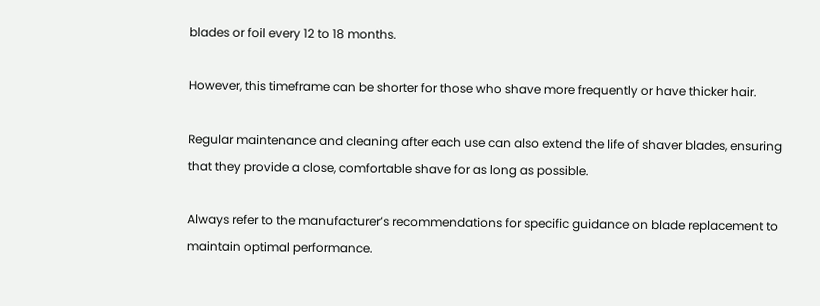blades or foil every 12 to 18 months.

However, this timeframe can be shorter for those who shave more frequently or have thicker hair.

Regular maintenance and cleaning after each use can also extend the life of shaver blades, ensuring that they provide a close, comfortable shave for as long as possible.

Always refer to the manufacturer’s recommendations for specific guidance on blade replacement to maintain optimal performance.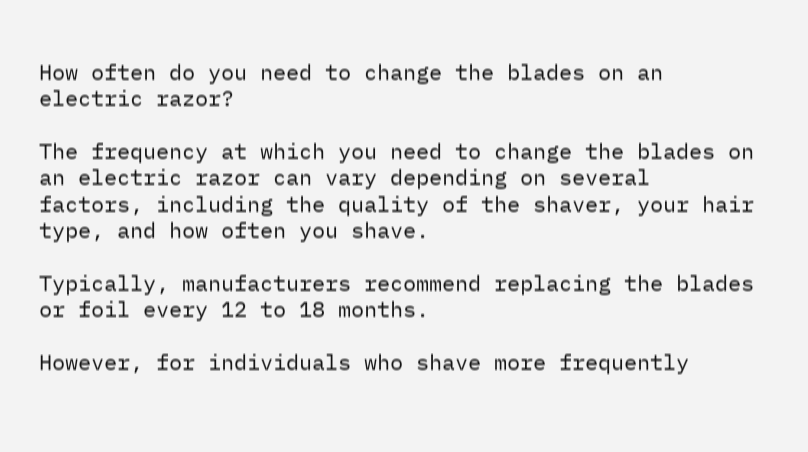How often do you need to change the blades on an electric razor?

The frequency at which you need to change the blades on an electric razor can vary depending on several factors, including the quality of the shaver, your hair type, and how often you shave.

Typically, manufacturers recommend replacing the blades or foil every 12 to 18 months.

However, for individuals who shave more frequently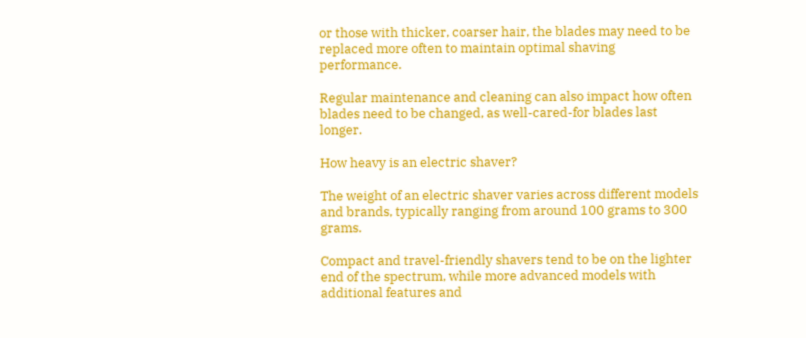or those with thicker, coarser hair, the blades may need to be replaced more often to maintain optimal shaving performance.

Regular maintenance and cleaning can also impact how often blades need to be changed, as well-cared-for blades last longer.

How heavy is an electric shaver?

The weight of an electric shaver varies across different models and brands, typically ranging from around 100 grams to 300 grams.

Compact and travel-friendly shavers tend to be on the lighter end of the spectrum, while more advanced models with additional features and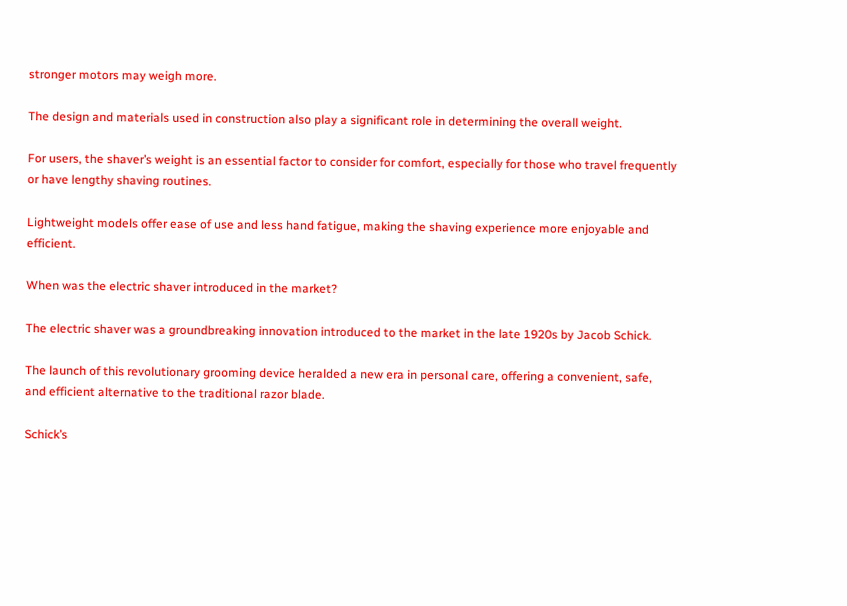stronger motors may weigh more.

The design and materials used in construction also play a significant role in determining the overall weight.

For users, the shaver’s weight is an essential factor to consider for comfort, especially for those who travel frequently or have lengthy shaving routines.

Lightweight models offer ease of use and less hand fatigue, making the shaving experience more enjoyable and efficient.

When was the electric shaver introduced in the market?

The electric shaver was a groundbreaking innovation introduced to the market in the late 1920s by Jacob Schick.

The launch of this revolutionary grooming device heralded a new era in personal care, offering a convenient, safe, and efficient alternative to the traditional razor blade.

Schick’s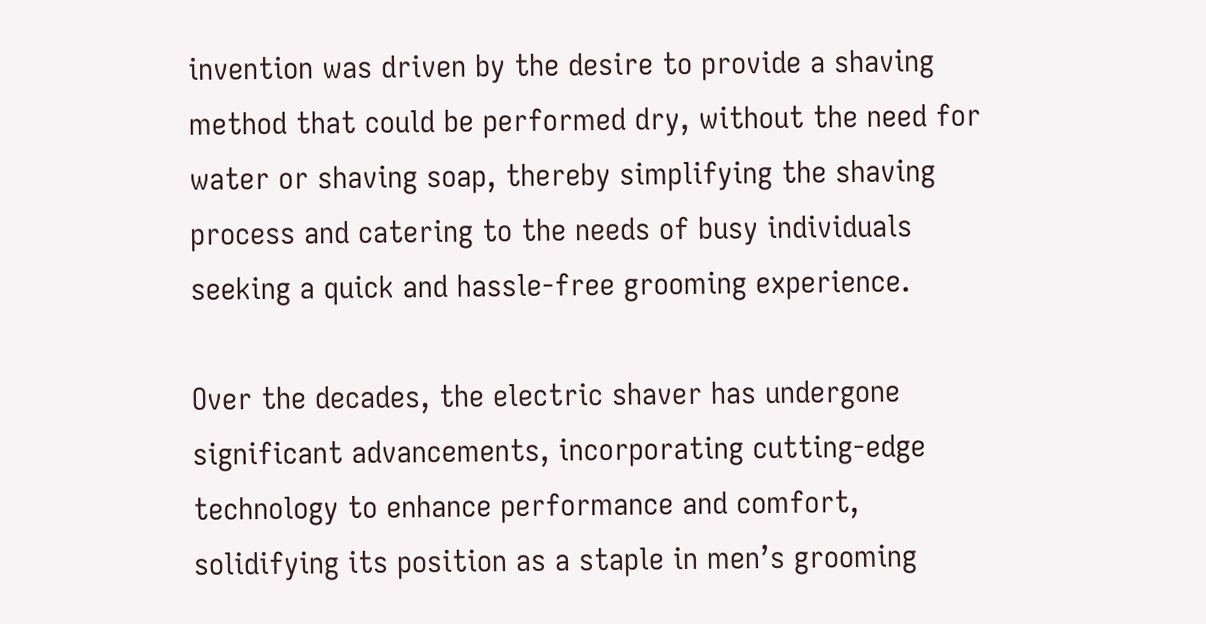invention was driven by the desire to provide a shaving method that could be performed dry, without the need for water or shaving soap, thereby simplifying the shaving process and catering to the needs of busy individuals seeking a quick and hassle-free grooming experience.

Over the decades, the electric shaver has undergone significant advancements, incorporating cutting-edge technology to enhance performance and comfort, solidifying its position as a staple in men’s grooming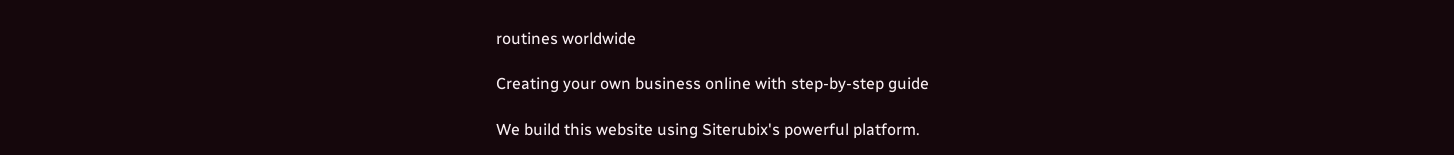routines worldwide

Creating your own business online with step-by-step guide

We build this website using Siterubix's powerful platform.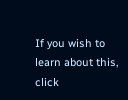If you wish to learn about this, click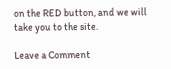on the RED button, and we will take you to the site.

Leave a Comment